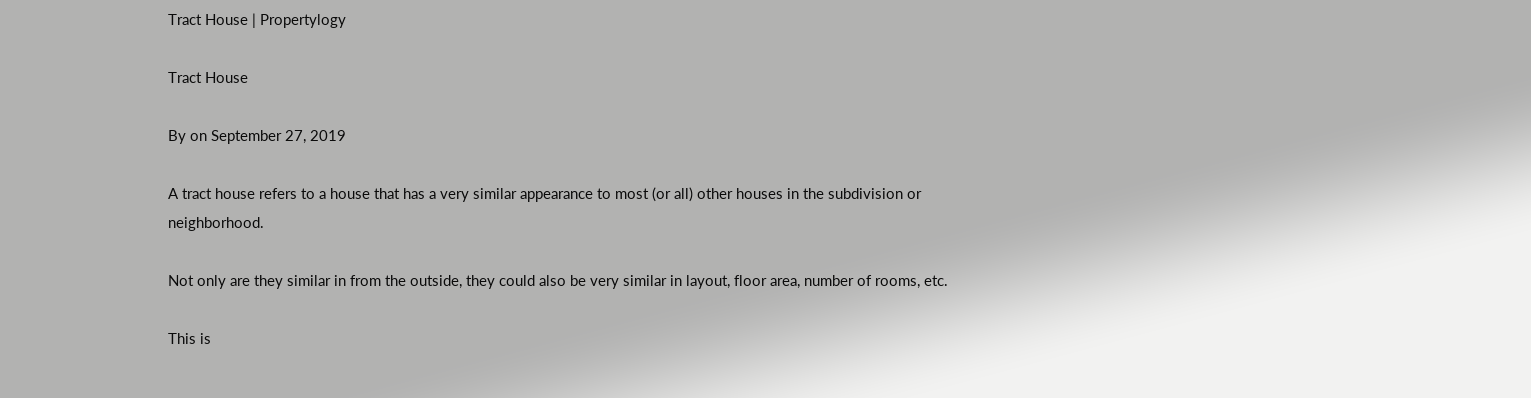Tract House | Propertylogy

Tract House

By on September 27, 2019

A tract house refers to a house that has a very similar appearance to most (or all) other houses in the subdivision or neighborhood.

Not only are they similar in from the outside, they could also be very similar in layout, floor area, number of rooms, etc.

This is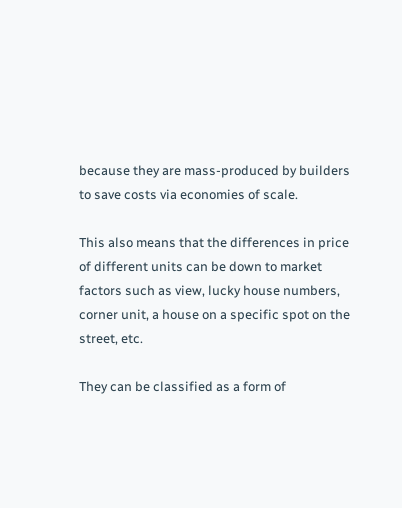because they are mass-produced by builders to save costs via economies of scale.

This also means that the differences in price of different units can be down to market factors such as view, lucky house numbers, corner unit, a house on a specific spot on the street, etc.

They can be classified as a form of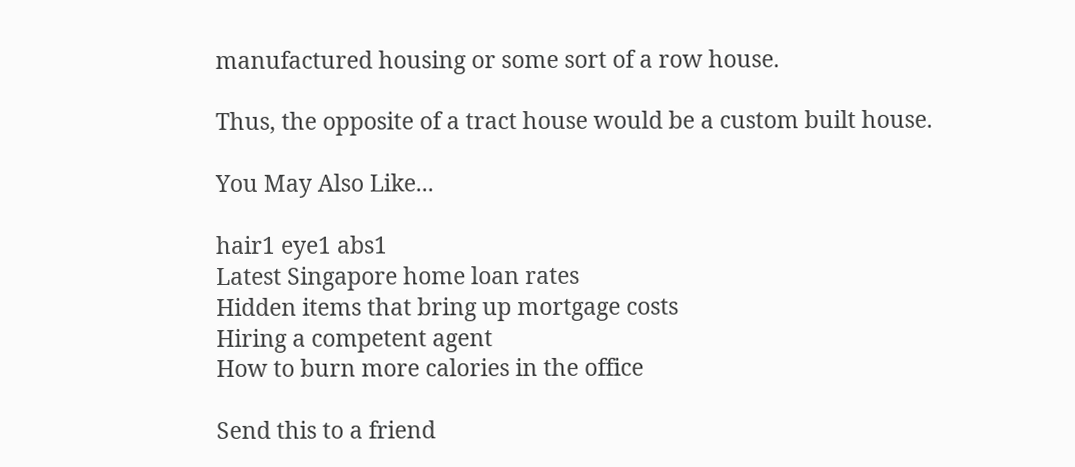manufactured housing or some sort of a row house.

Thus, the opposite of a tract house would be a custom built house.

You May Also Like...

hair1 eye1 abs1
Latest Singapore home loan rates
Hidden items that bring up mortgage costs
Hiring a competent agent
How to burn more calories in the office

Send this to a friend